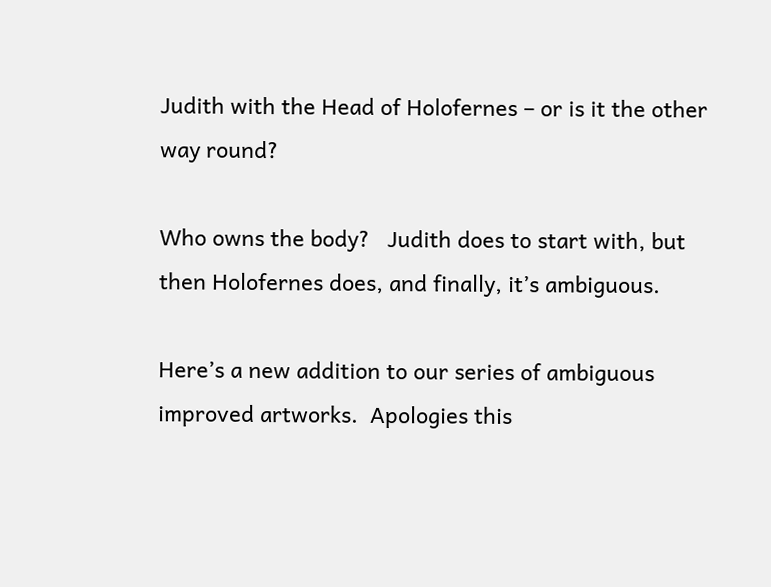Judith with the Head of Holofernes – or is it the other way round?

Who owns the body?   Judith does to start with, but then Holofernes does, and finally, it’s ambiguous.

Here’s a new addition to our series of ambiguous improved artworks.  Apologies this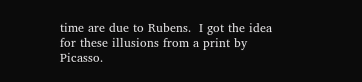time are due to Rubens.  I got the idea for these illusions from a print by Picasso.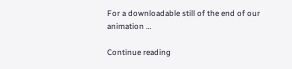For a downloadable still of the end of our animation …

Continue reading